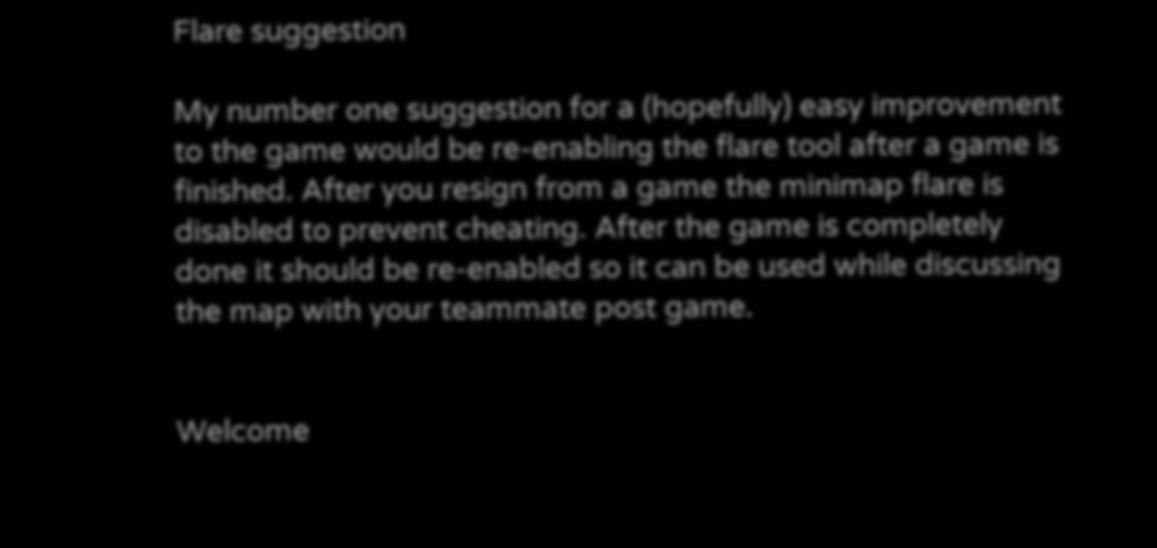Flare suggestion

My number one suggestion for a (hopefully) easy improvement to the game would be re-enabling the flare tool after a game is finished. After you resign from a game the minimap flare is disabled to prevent cheating. After the game is completely done it should be re-enabled so it can be used while discussing the map with your teammate post game.


Welcome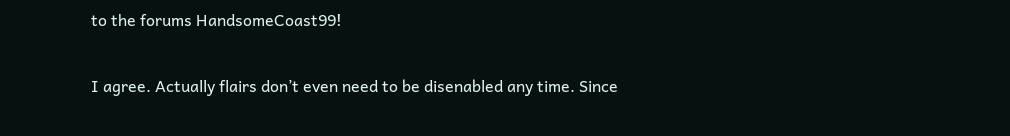to the forums HandsomeCoast99!

I agree. Actually flairs don’t even need to be disenabled any time. Since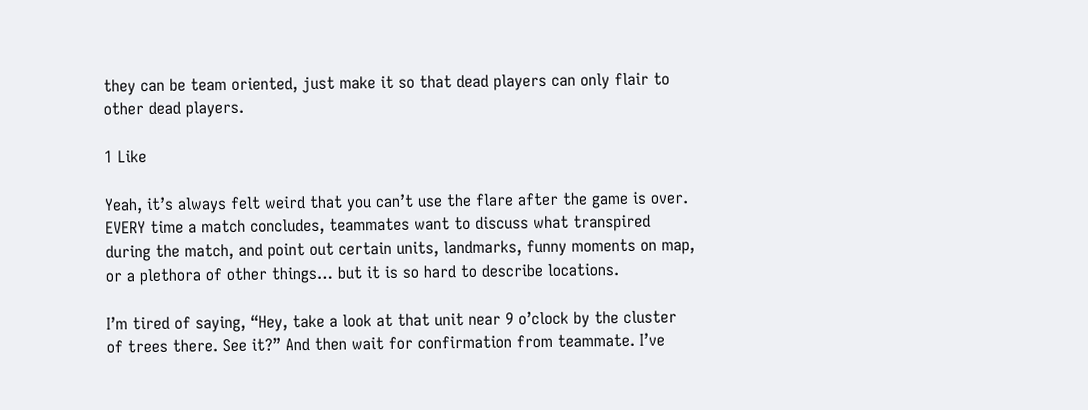they can be team oriented, just make it so that dead players can only flair to other dead players.

1 Like

Yeah, it’s always felt weird that you can’t use the flare after the game is over. EVERY time a match concludes, teammates want to discuss what transpired during the match, and point out certain units, landmarks, funny moments on map, or a plethora of other things… but it is so hard to describe locations.

I’m tired of saying, “Hey, take a look at that unit near 9 o’clock by the cluster of trees there. See it?” And then wait for confirmation from teammate. I’ve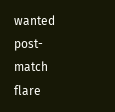wanted post-match flare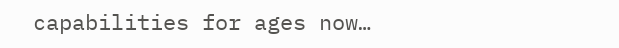capabilities for ages now…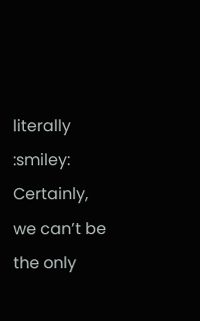literally :smiley: Certainly, we can’t be the only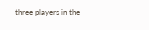three players in the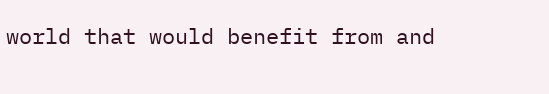world that would benefit from and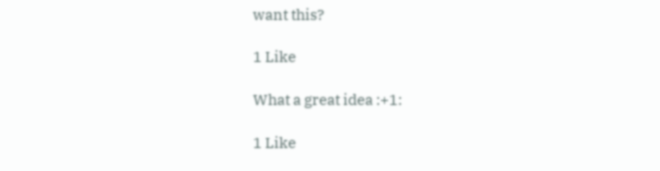want this?

1 Like

What a great idea :+1:

1 Like